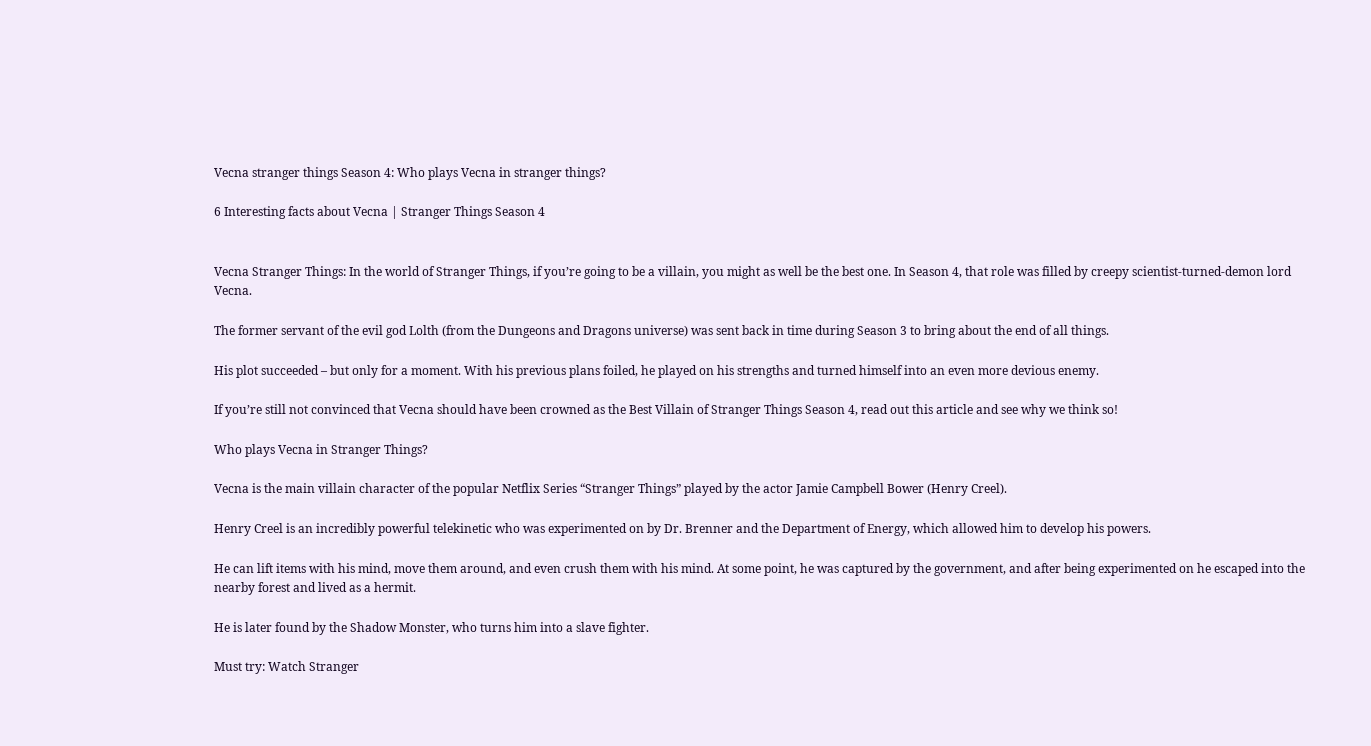Vecna stranger things Season 4: Who plays Vecna in stranger things?

6 Interesting facts about Vecna | Stranger Things Season 4


Vecna Stranger Things: In the world of Stranger Things, if you’re going to be a villain, you might as well be the best one. In Season 4, that role was filled by creepy scientist-turned-demon lord Vecna.

The former servant of the evil god Lolth (from the Dungeons and Dragons universe) was sent back in time during Season 3 to bring about the end of all things.

His plot succeeded – but only for a moment. With his previous plans foiled, he played on his strengths and turned himself into an even more devious enemy.

If you’re still not convinced that Vecna should have been crowned as the Best Villain of Stranger Things Season 4, read out this article and see why we think so!

Who plays Vecna in Stranger Things?

Vecna is the main villain character of the popular Netflix Series “Stranger Things” played by the actor Jamie Campbell Bower (Henry Creel).

Henry Creel is an incredibly powerful telekinetic who was experimented on by Dr. Brenner and the Department of Energy, which allowed him to develop his powers.

He can lift items with his mind, move them around, and even crush them with his mind. At some point, he was captured by the government, and after being experimented on he escaped into the nearby forest and lived as a hermit.

He is later found by the Shadow Monster, who turns him into a slave fighter.

Must try: Watch Stranger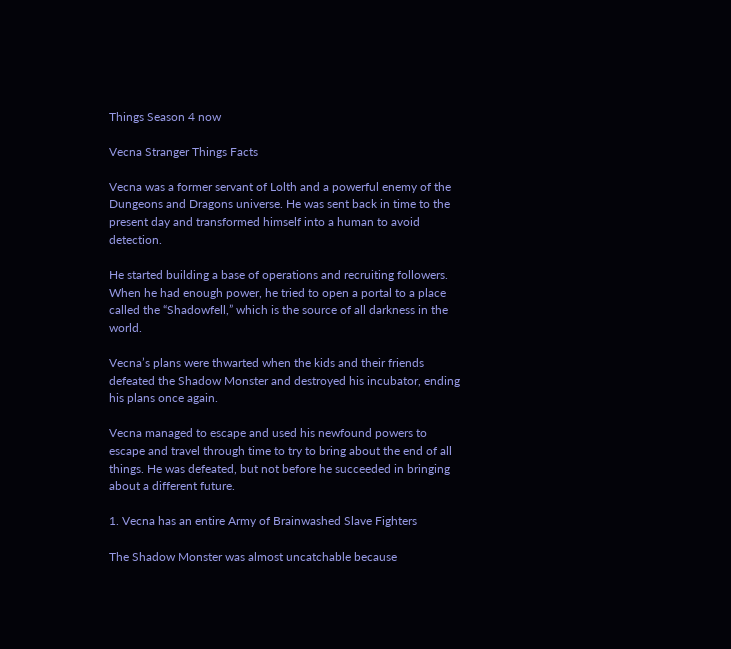Things Season 4 now

Vecna Stranger Things Facts

Vecna was a former servant of Lolth and a powerful enemy of the Dungeons and Dragons universe. He was sent back in time to the present day and transformed himself into a human to avoid detection.

He started building a base of operations and recruiting followers. When he had enough power, he tried to open a portal to a place called the “Shadowfell,” which is the source of all darkness in the world.

Vecna’s plans were thwarted when the kids and their friends defeated the Shadow Monster and destroyed his incubator, ending his plans once again.

Vecna managed to escape and used his newfound powers to escape and travel through time to try to bring about the end of all things. He was defeated, but not before he succeeded in bringing about a different future.

1. Vecna has an entire Army of Brainwashed Slave Fighters

The Shadow Monster was almost uncatchable because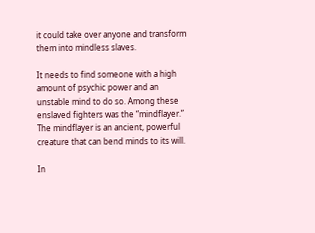it could take over anyone and transform them into mindless slaves.

It needs to find someone with a high amount of psychic power and an unstable mind to do so. Among these enslaved fighters was the “mindflayer.” The mindflayer is an ancient, powerful creature that can bend minds to its will.

In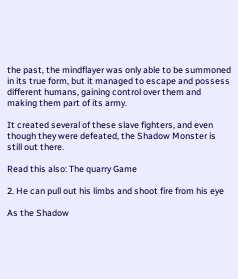the past, the mindflayer was only able to be summoned in its true form, but it managed to escape and possess different humans, gaining control over them and making them part of its army.

It created several of these slave fighters, and even though they were defeated, the Shadow Monster is still out there.

Read this also: The quarry Game

2. He can pull out his limbs and shoot fire from his eye

As the Shadow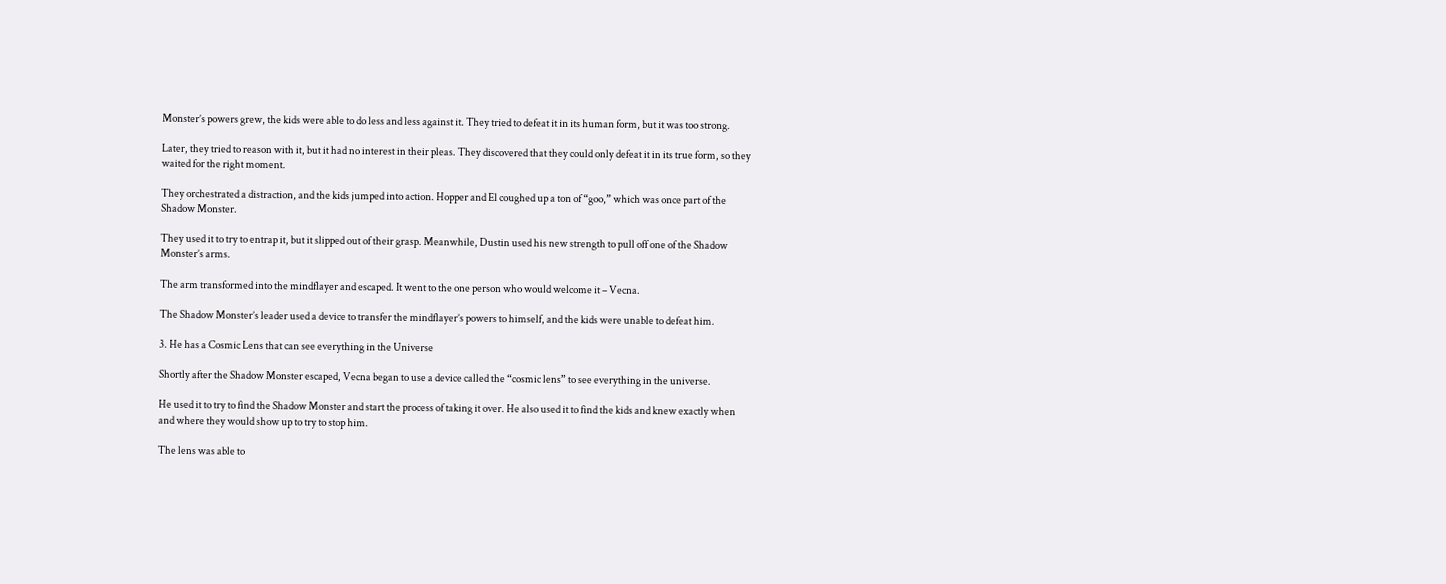Monster’s powers grew, the kids were able to do less and less against it. They tried to defeat it in its human form, but it was too strong.

Later, they tried to reason with it, but it had no interest in their pleas. They discovered that they could only defeat it in its true form, so they waited for the right moment.

They orchestrated a distraction, and the kids jumped into action. Hopper and El coughed up a ton of “goo,” which was once part of the Shadow Monster.

They used it to try to entrap it, but it slipped out of their grasp. Meanwhile, Dustin used his new strength to pull off one of the Shadow Monster’s arms.

The arm transformed into the mindflayer and escaped. It went to the one person who would welcome it – Vecna.

The Shadow Monster’s leader used a device to transfer the mindflayer’s powers to himself, and the kids were unable to defeat him.

3. He has a Cosmic Lens that can see everything in the Universe

Shortly after the Shadow Monster escaped, Vecna began to use a device called the “cosmic lens” to see everything in the universe.

He used it to try to find the Shadow Monster and start the process of taking it over. He also used it to find the kids and knew exactly when and where they would show up to try to stop him.

The lens was able to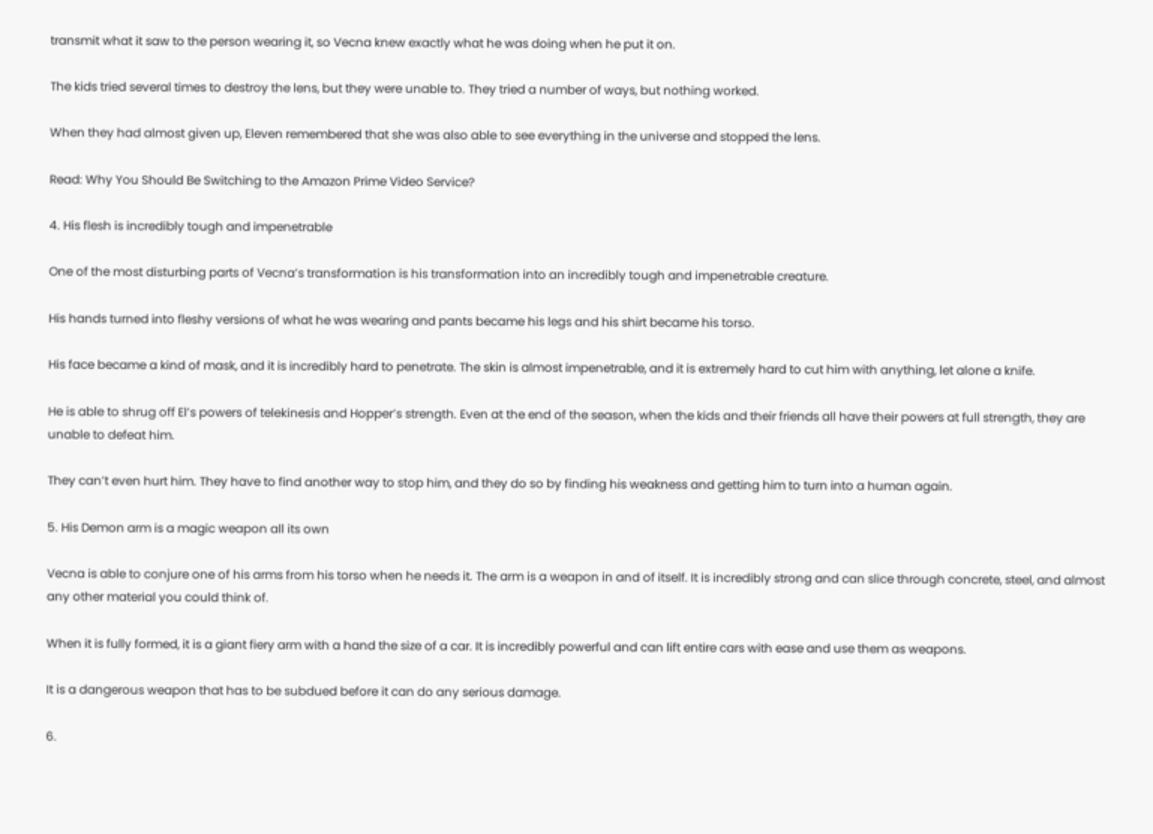transmit what it saw to the person wearing it, so Vecna knew exactly what he was doing when he put it on.

The kids tried several times to destroy the lens, but they were unable to. They tried a number of ways, but nothing worked.

When they had almost given up, Eleven remembered that she was also able to see everything in the universe and stopped the lens.

Read: Why You Should Be Switching to the Amazon Prime Video Service?

4. His flesh is incredibly tough and impenetrable

One of the most disturbing parts of Vecna’s transformation is his transformation into an incredibly tough and impenetrable creature.

His hands turned into fleshy versions of what he was wearing and pants became his legs and his shirt became his torso.

His face became a kind of mask, and it is incredibly hard to penetrate. The skin is almost impenetrable, and it is extremely hard to cut him with anything, let alone a knife.

He is able to shrug off El’s powers of telekinesis and Hopper’s strength. Even at the end of the season, when the kids and their friends all have their powers at full strength, they are unable to defeat him.

They can’t even hurt him. They have to find another way to stop him, and they do so by finding his weakness and getting him to turn into a human again.

5. His Demon arm is a magic weapon all its own

Vecna is able to conjure one of his arms from his torso when he needs it. The arm is a weapon in and of itself. It is incredibly strong and can slice through concrete, steel, and almost any other material you could think of.

When it is fully formed, it is a giant fiery arm with a hand the size of a car. It is incredibly powerful and can lift entire cars with ease and use them as weapons.

It is a dangerous weapon that has to be subdued before it can do any serious damage.

6.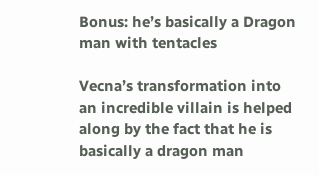Bonus: he’s basically a Dragon man with tentacles

Vecna’s transformation into an incredible villain is helped along by the fact that he is basically a dragon man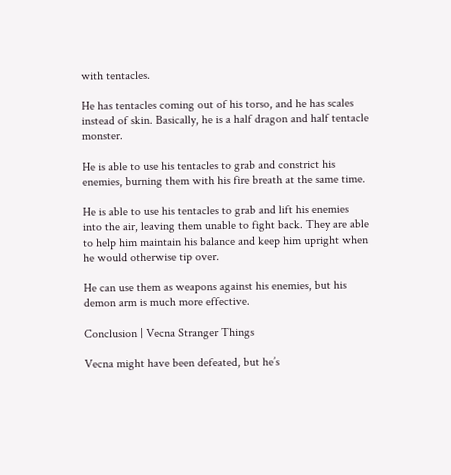with tentacles.

He has tentacles coming out of his torso, and he has scales instead of skin. Basically, he is a half dragon and half tentacle monster.

He is able to use his tentacles to grab and constrict his enemies, burning them with his fire breath at the same time.

He is able to use his tentacles to grab and lift his enemies into the air, leaving them unable to fight back. They are able to help him maintain his balance and keep him upright when he would otherwise tip over.

He can use them as weapons against his enemies, but his demon arm is much more effective.

Conclusion | Vecna Stranger Things

Vecna might have been defeated, but he’s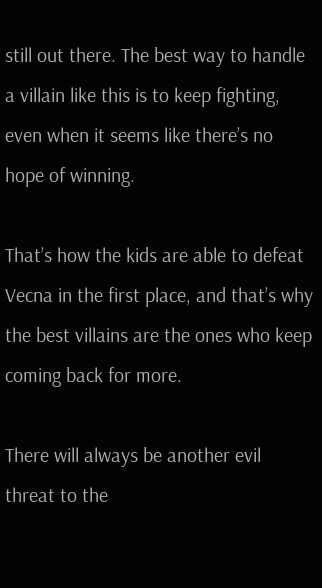still out there. The best way to handle a villain like this is to keep fighting, even when it seems like there’s no hope of winning.

That’s how the kids are able to defeat Vecna in the first place, and that’s why the best villains are the ones who keep coming back for more.

There will always be another evil threat to the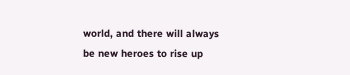world, and there will always be new heroes to rise up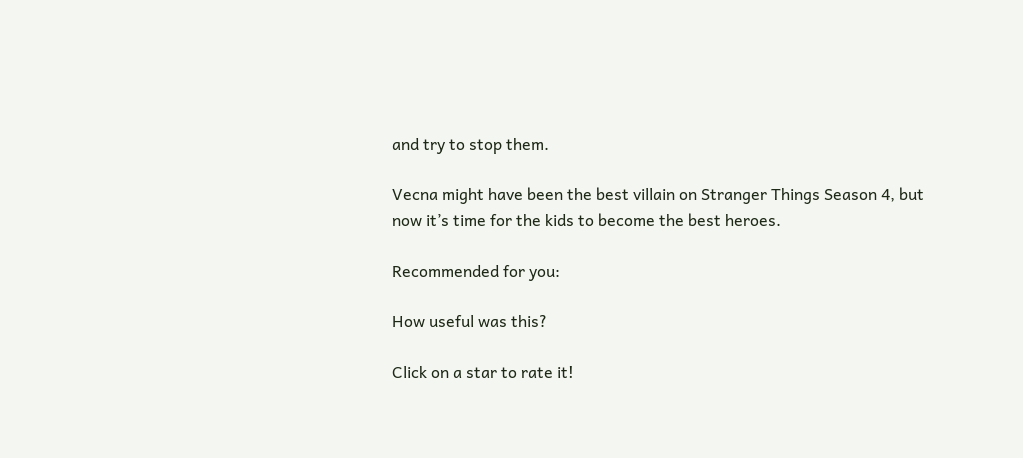and try to stop them.

Vecna might have been the best villain on Stranger Things Season 4, but now it’s time for the kids to become the best heroes.

Recommended for you:

How useful was this?

Click on a star to rate it!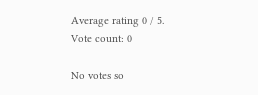Average rating 0 / 5. Vote count: 0

No votes so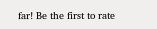far! Be the first to rate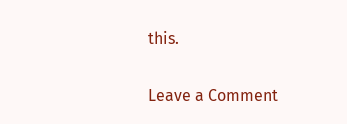this.

Leave a Comment